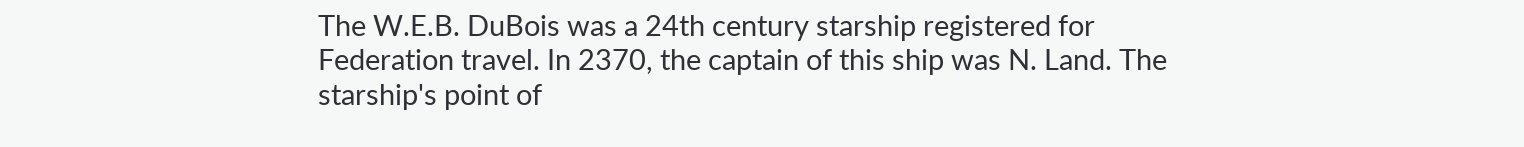The W.E.B. DuBois was a 24th century starship registered for Federation travel. In 2370, the captain of this ship was N. Land. The starship's point of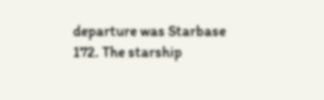departure was Starbase 172. The starship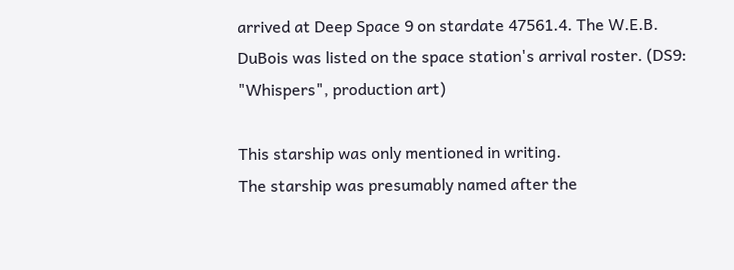arrived at Deep Space 9 on stardate 47561.4. The W.E.B. DuBois was listed on the space station's arrival roster. (DS9: "Whispers", production art)

This starship was only mentioned in writing.
The starship was presumably named after the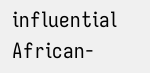influential African-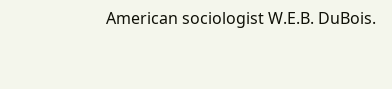American sociologist W.E.B. DuBois.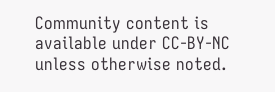Community content is available under CC-BY-NC unless otherwise noted.